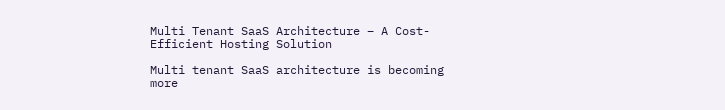Multi Tenant SaaS Architecture – A Cost-Efficient Hosting Solution

Multi tenant SaaS architecture is becoming more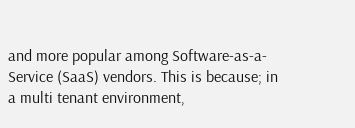and more popular among Software-as-a-Service (SaaS) vendors. This is because; in a multi tenant environment,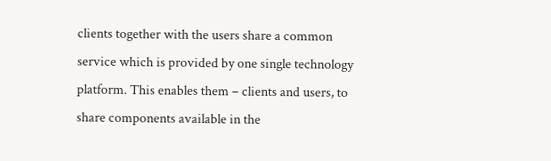clients together with the users share a common service which is provided by one single technology platform. This enables them – clients and users, to share components available in the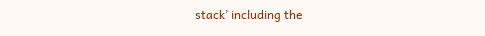stack’ including the